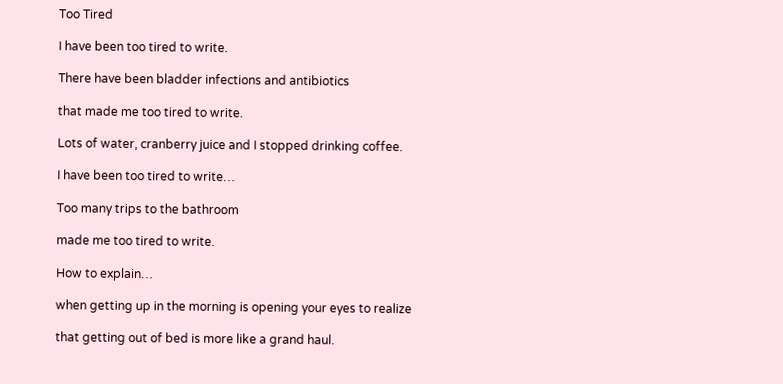Too Tired

I have been too tired to write.

There have been bladder infections and antibiotics

that made me too tired to write.

Lots of water, cranberry juice and I stopped drinking coffee.

I have been too tired to write…

Too many trips to the bathroom

made me too tired to write.

How to explain…

when getting up in the morning is opening your eyes to realize

that getting out of bed is more like a grand haul.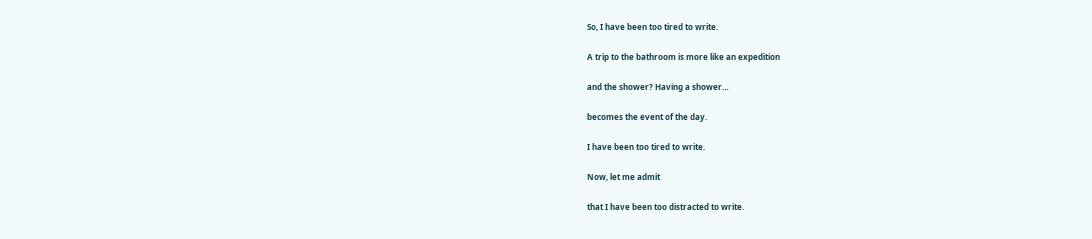So, I have been too tired to write.

A trip to the bathroom is more like an expedition

and the shower? Having a shower…

becomes the event of the day.

I have been too tired to write.

Now, let me admit

that I have been too distracted to write.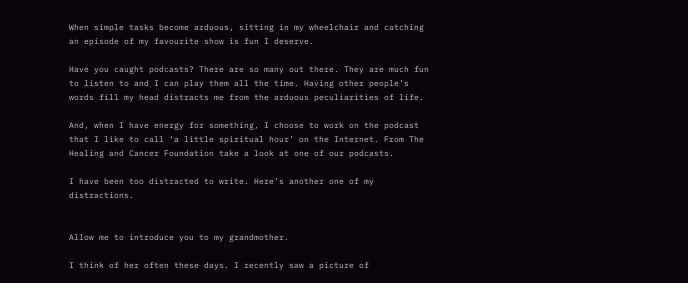When simple tasks become arduous, sitting in my wheelchair and catching an episode of my favourite show is fun I deserve.

Have you caught podcasts? There are so many out there. They are much fun to listen to and I can play them all the time. Having other people’s words fill my head distracts me from the arduous peculiarities of life.

And, when I have energy for something, I choose to work on the podcast that I like to call ‘a little spiritual hour’ on the Internet. From The Healing and Cancer Foundation take a look at one of our podcasts.

I have been too distracted to write. Here’s another one of my distractions.


Allow me to introduce you to my grandmother.

I think of her often these days. I recently saw a picture of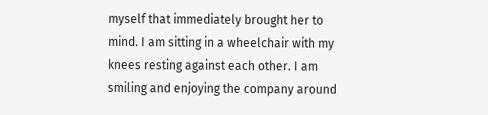myself that immediately brought her to mind. I am sitting in a wheelchair with my knees resting against each other. I am smiling and enjoying the company around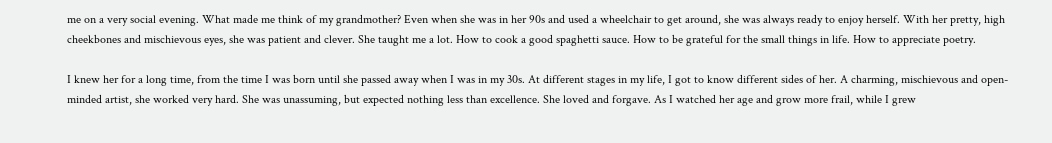me on a very social evening. What made me think of my grandmother? Even when she was in her 90s and used a wheelchair to get around, she was always ready to enjoy herself. With her pretty, high cheekbones and mischievous eyes, she was patient and clever. She taught me a lot. How to cook a good spaghetti sauce. How to be grateful for the small things in life. How to appreciate poetry.

I knew her for a long time, from the time I was born until she passed away when I was in my 30s. At different stages in my life, I got to know different sides of her. A charming, mischievous and open-minded artist, she worked very hard. She was unassuming, but expected nothing less than excellence. She loved and forgave. As I watched her age and grow more frail, while I grew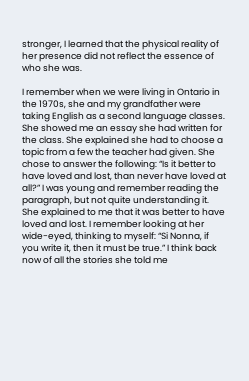stronger, I learned that the physical reality of her presence did not reflect the essence of who she was.

I remember when we were living in Ontario in the 1970s, she and my grandfather were taking English as a second language classes. She showed me an essay she had written for the class. She explained she had to choose a topic from a few the teacher had given. She chose to answer the following: “Is it better to have loved and lost, than never have loved at all?” I was young and remember reading the paragraph, but not quite understanding it. She explained to me that it was better to have loved and lost. I remember looking at her wide-eyed, thinking to myself: “Si Nonna, if you write it, then it must be true.” I think back now of all the stories she told me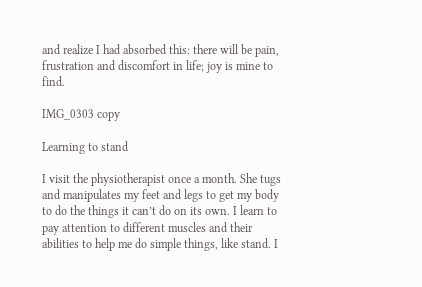and realize I had absorbed this: there will be pain, frustration and discomfort in life; joy is mine to find.

IMG_0303 copy

Learning to stand

I visit the physiotherapist once a month. She tugs and manipulates my feet and legs to get my body to do the things it can’t do on its own. I learn to pay attention to different muscles and their abilities to help me do simple things, like stand. I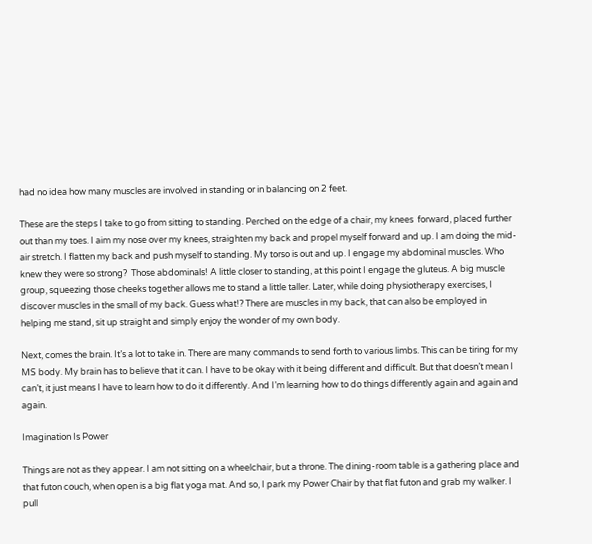had no idea how many muscles are involved in standing or in balancing on 2 feet.

These are the steps I take to go from sitting to standing. Perched on the edge of a chair, my knees  forward, placed further out than my toes. I aim my nose over my knees, straighten my back and propel myself forward and up. I am doing the mid-air stretch. I flatten my back and push myself to standing. My torso is out and up. I engage my abdominal muscles. Who knew they were so strong?  Those abdominals! A little closer to standing, at this point I engage the gluteus. A big muscle group, squeezing those cheeks together allows me to stand a little taller. Later, while doing physiotherapy exercises, I discover muscles in the small of my back. Guess what!? There are muscles in my back, that can also be employed in helping me stand, sit up straight and simply enjoy the wonder of my own body.

Next, comes the brain. It’s a lot to take in. There are many commands to send forth to various limbs. This can be tiring for my MS body. My brain has to believe that it can. I have to be okay with it being different and difficult. But that doesn’t mean I can’t, it just means I have to learn how to do it differently. And I’m learning how to do things differently again and again and again.

Imagination Is Power

Things are not as they appear. I am not sitting on a wheelchair, but a throne. The dining-room table is a gathering place and that futon couch, when open is a big flat yoga mat. And so, I park my Power Chair by that flat futon and grab my walker. I pull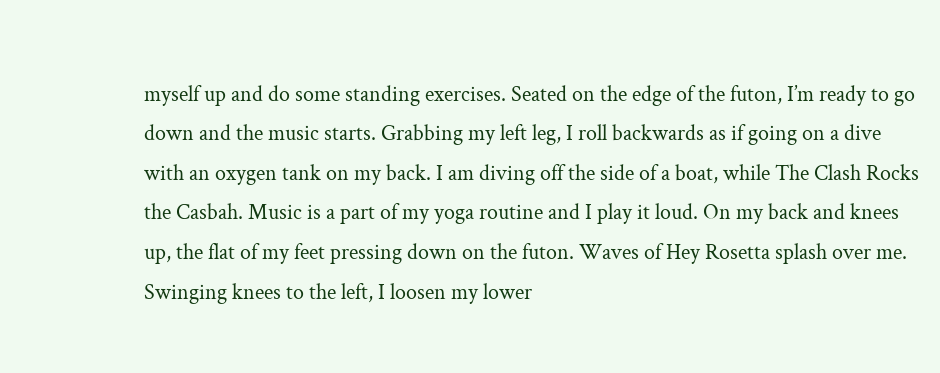myself up and do some standing exercises. Seated on the edge of the futon, I’m ready to go down and the music starts. Grabbing my left leg, I roll backwards as if going on a dive with an oxygen tank on my back. I am diving off the side of a boat, while The Clash Rocks the Casbah. Music is a part of my yoga routine and I play it loud. On my back and knees up, the flat of my feet pressing down on the futon. Waves of Hey Rosetta splash over me. Swinging knees to the left, I loosen my lower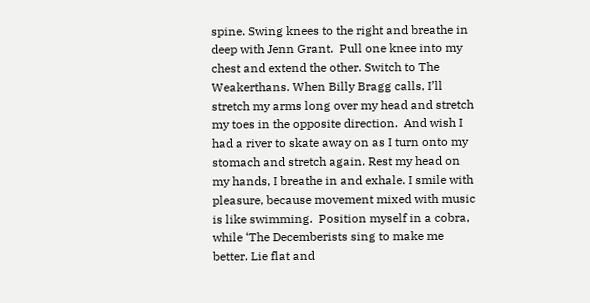spine. Swing knees to the right and breathe in deep with Jenn Grant.  Pull one knee into my chest and extend the other. Switch to The Weakerthans. When Billy Bragg calls, I’ll stretch my arms long over my head and stretch my toes in the opposite direction.  And wish I had a river to skate away on as I turn onto my stomach and stretch again. Rest my head on my hands, I breathe in and exhale. I smile with pleasure, because movement mixed with music is like swimming.  Position myself in a cobra, while ‘The Decemberists sing to make me better. Lie flat and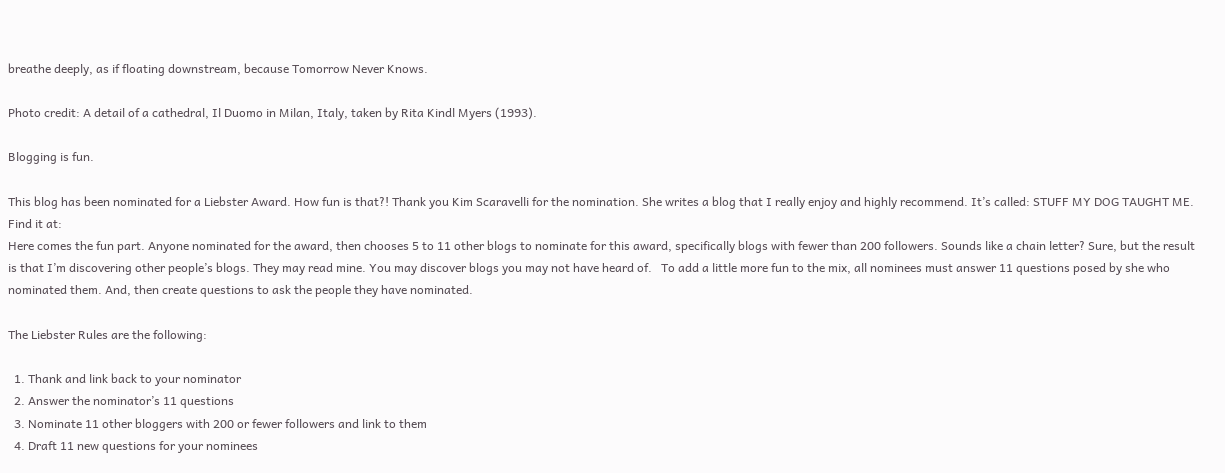breathe deeply, as if floating downstream, because Tomorrow Never Knows.

Photo credit: A detail of a cathedral, Il Duomo in Milan, Italy, taken by Rita Kindl Myers (1993).

Blogging is fun.

This blog has been nominated for a Liebster Award. How fun is that?! Thank you Kim Scaravelli for the nomination. She writes a blog that I really enjoy and highly recommend. It’s called: STUFF MY DOG TAUGHT ME. Find it at:
Here comes the fun part. Anyone nominated for the award, then chooses 5 to 11 other blogs to nominate for this award, specifically blogs with fewer than 200 followers. Sounds like a chain letter? Sure, but the result is that I’m discovering other people’s blogs. They may read mine. You may discover blogs you may not have heard of.   To add a little more fun to the mix, all nominees must answer 11 questions posed by she who nominated them. And, then create questions to ask the people they have nominated.

The Liebster Rules are the following:

  1. Thank and link back to your nominator
  2. Answer the nominator’s 11 questions
  3. Nominate 11 other bloggers with 200 or fewer followers and link to them
  4. Draft 11 new questions for your nominees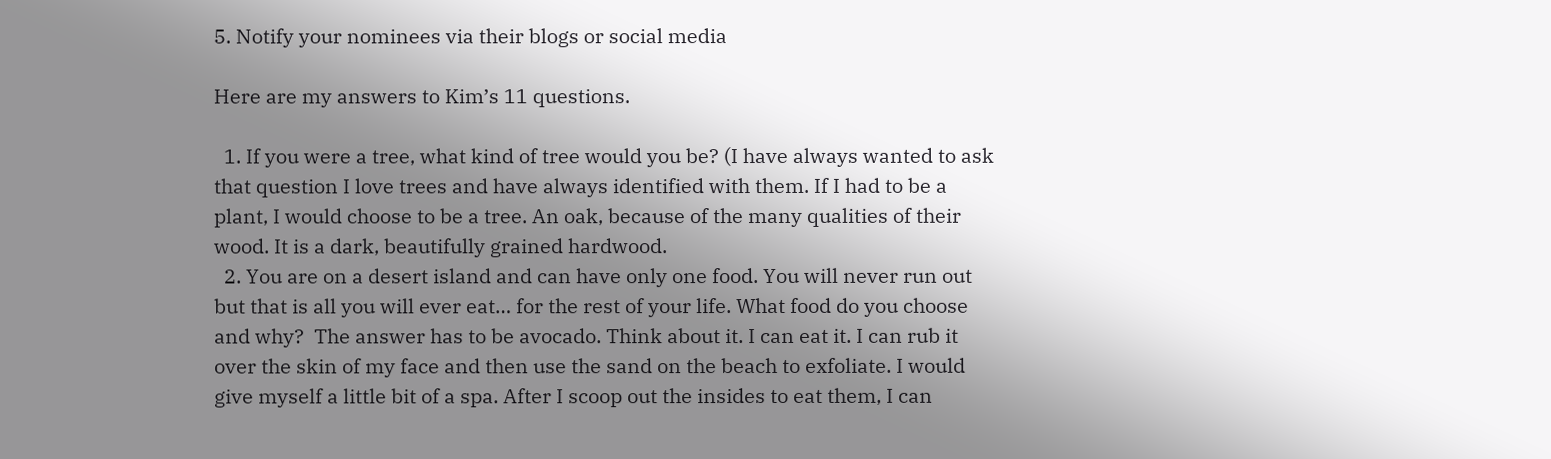5. Notify your nominees via their blogs or social media

Here are my answers to Kim’s 11 questions.

  1. If you were a tree, what kind of tree would you be? (I have always wanted to ask that question I love trees and have always identified with them. If I had to be a plant, I would choose to be a tree. An oak, because of the many qualities of their wood. It is a dark, beautifully grained hardwood.
  2. You are on a desert island and can have only one food. You will never run out but that is all you will ever eat… for the rest of your life. What food do you choose and why?  The answer has to be avocado. Think about it. I can eat it. I can rub it over the skin of my face and then use the sand on the beach to exfoliate. I would give myself a little bit of a spa. After I scoop out the insides to eat them, I can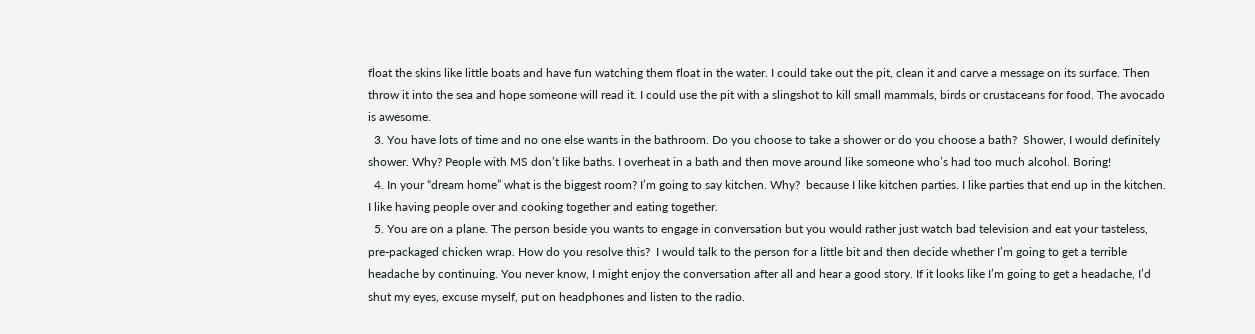float the skins like little boats and have fun watching them float in the water. I could take out the pit, clean it and carve a message on its surface. Then throw it into the sea and hope someone will read it. I could use the pit with a slingshot to kill small mammals, birds or crustaceans for food. The avocado is awesome.
  3. You have lots of time and no one else wants in the bathroom. Do you choose to take a shower or do you choose a bath?  Shower, I would definitely shower. Why? People with MS don’t like baths. I overheat in a bath and then move around like someone who’s had too much alcohol. Boring!
  4. In your “dream home” what is the biggest room? I’m going to say kitchen. Why?  because I like kitchen parties. I like parties that end up in the kitchen. I like having people over and cooking together and eating together.
  5. You are on a plane. The person beside you wants to engage in conversation but you would rather just watch bad television and eat your tasteless, pre-packaged chicken wrap. How do you resolve this?  I would talk to the person for a little bit and then decide whether I’m going to get a terrible headache by continuing. You never know, I might enjoy the conversation after all and hear a good story. If it looks like I’m going to get a headache, I’d shut my eyes, excuse myself, put on headphones and listen to the radio.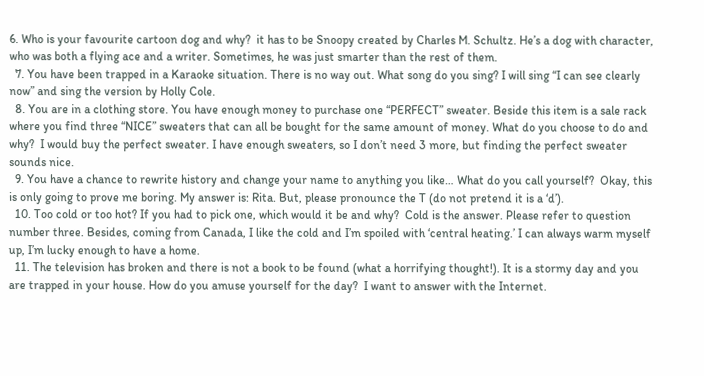6. Who is your favourite cartoon dog and why?  it has to be Snoopy created by Charles M. Schultz. He’s a dog with character, who was both a flying ace and a writer. Sometimes, he was just smarter than the rest of them.
  7. You have been trapped in a Karaoke situation. There is no way out. What song do you sing? I will sing “I can see clearly now” and sing the version by Holly Cole.
  8. You are in a clothing store. You have enough money to purchase one “PERFECT” sweater. Beside this item is a sale rack where you find three “NICE” sweaters that can all be bought for the same amount of money. What do you choose to do and why?  I would buy the perfect sweater. I have enough sweaters, so I don’t need 3 more, but finding the perfect sweater sounds nice.
  9. You have a chance to rewrite history and change your name to anything you like… What do you call yourself?  Okay, this is only going to prove me boring. My answer is: Rita. But, please pronounce the T (do not pretend it is a ‘d’).
  10. Too cold or too hot? If you had to pick one, which would it be and why?  Cold is the answer. Please refer to question number three. Besides, coming from Canada, I like the cold and I’m spoiled with ‘central heating.’ I can always warm myself up, I’m lucky enough to have a home.
  11. The television has broken and there is not a book to be found (what a horrifying thought!). It is a stormy day and you are trapped in your house. How do you amuse yourself for the day?  I want to answer with the Internet.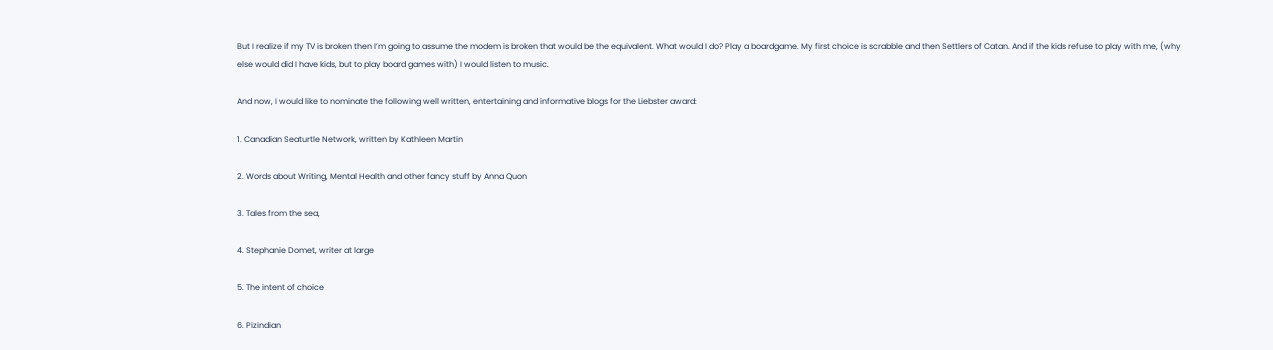But I realize if my TV is broken then I’m going to assume the modem is broken that would be the equivalent. What would I do? Play a boardgame. My first choice is scrabble and then Settlers of Catan. And if the kids refuse to play with me, (why else would did I have kids, but to play board games with) I would listen to music.

And now, I would like to nominate the following well written, entertaining and informative blogs for the Liebster award:

1. Canadian Seaturtle Network, written by Kathleen Martin

2. Words about Writing, Mental Health and other fancy stuff by Anna Quon

3. Tales from the sea,

4. Stephanie Domet, writer at large

5. The intent of choice

6. Pizindian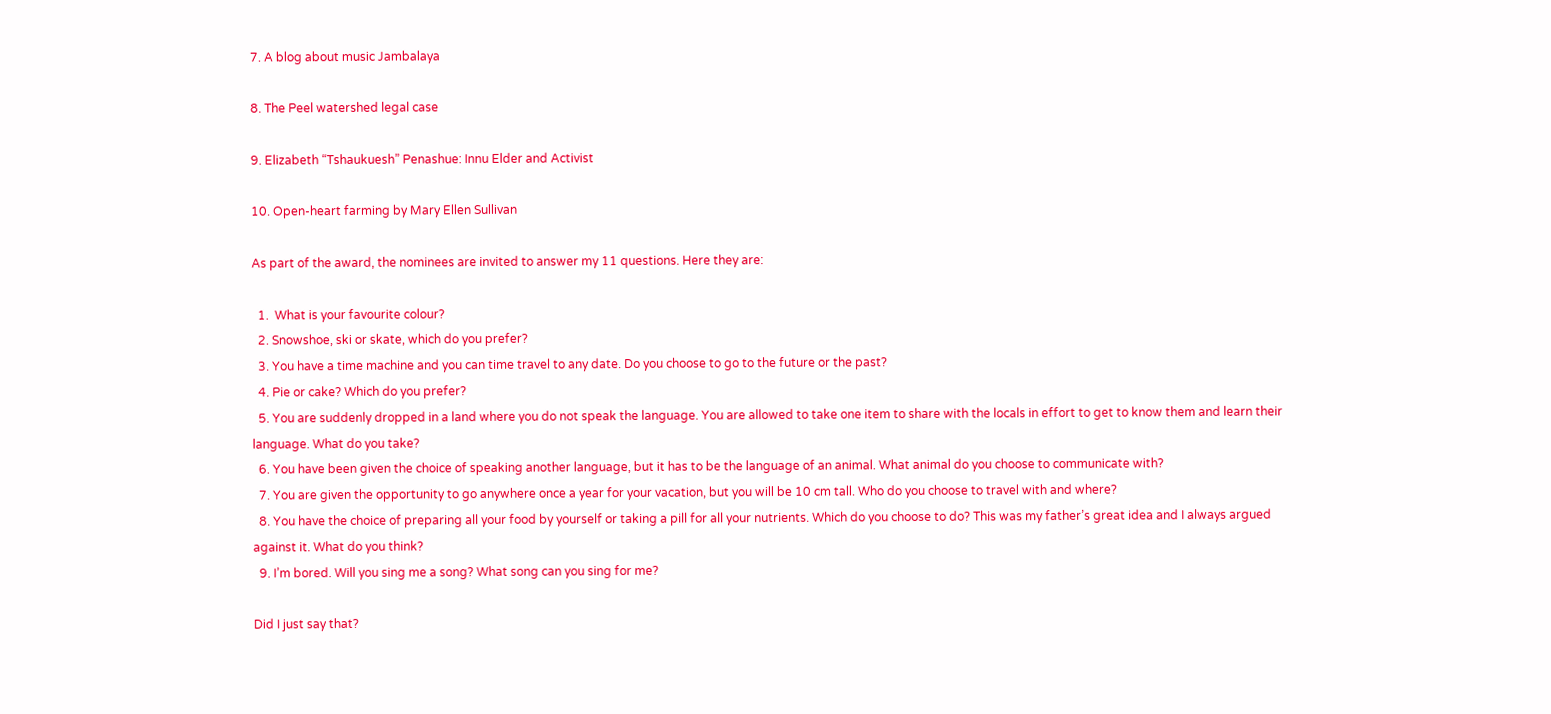7. A blog about music Jambalaya

8. The Peel watershed legal case

9. Elizabeth “Tshaukuesh” Penashue: Innu Elder and Activist

10. Open-heart farming by Mary Ellen Sullivan

As part of the award, the nominees are invited to answer my 11 questions. Here they are:

  1.  What is your favourite colour?
  2. Snowshoe, ski or skate, which do you prefer?
  3. You have a time machine and you can time travel to any date. Do you choose to go to the future or the past?
  4. Pie or cake? Which do you prefer?
  5. You are suddenly dropped in a land where you do not speak the language. You are allowed to take one item to share with the locals in effort to get to know them and learn their language. What do you take?
  6. You have been given the choice of speaking another language, but it has to be the language of an animal. What animal do you choose to communicate with?
  7. You are given the opportunity to go anywhere once a year for your vacation, but you will be 10 cm tall. Who do you choose to travel with and where?
  8. You have the choice of preparing all your food by yourself or taking a pill for all your nutrients. Which do you choose to do? This was my father’s great idea and I always argued against it. What do you think?
  9. I’m bored. Will you sing me a song? What song can you sing for me?

Did I just say that?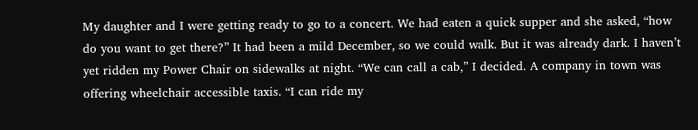My daughter and I were getting ready to go to a concert. We had eaten a quick supper and she asked, “how do you want to get there?” It had been a mild December, so we could walk. But it was already dark. I haven’t yet ridden my Power Chair on sidewalks at night. “We can call a cab,” I decided. A company in town was offering wheelchair accessible taxis. “I can ride my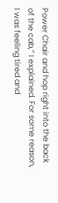Power Chair and hop right into the back of the cab,” I explained. For some reason, I was feeling tired and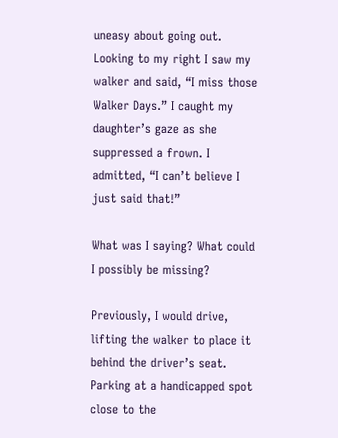uneasy about going out. Looking to my right I saw my walker and said, “I miss those Walker Days.” I caught my daughter’s gaze as she suppressed a frown. I admitted, “I can’t believe I just said that!”

What was I saying? What could I possibly be missing?

Previously, I would drive, lifting the walker to place it behind the driver’s seat. Parking at a handicapped spot close to the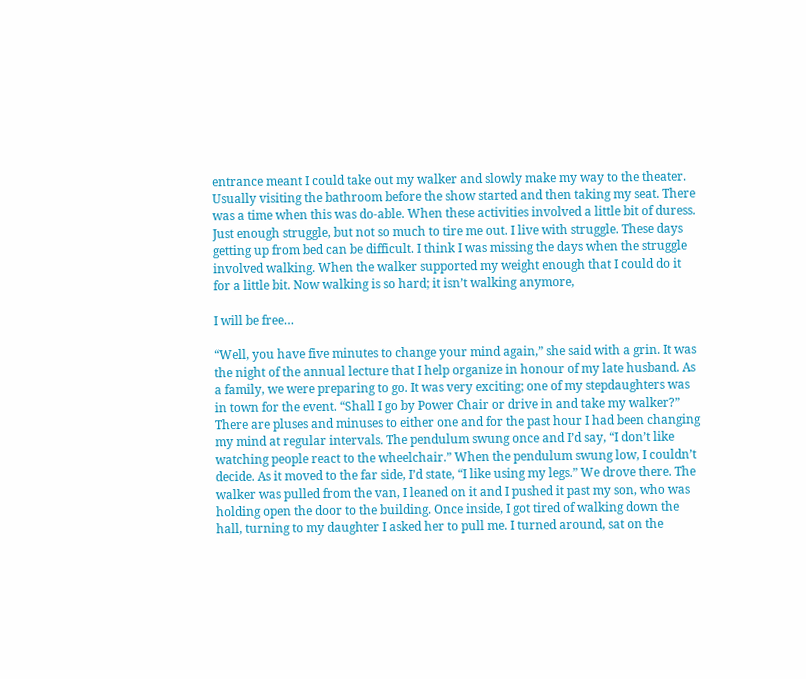entrance meant I could take out my walker and slowly make my way to the theater. Usually visiting the bathroom before the show started and then taking my seat. There was a time when this was do-able. When these activities involved a little bit of duress. Just enough struggle, but not so much to tire me out. I live with struggle. These days getting up from bed can be difficult. I think I was missing the days when the struggle involved walking. When the walker supported my weight enough that I could do it for a little bit. Now walking is so hard; it isn’t walking anymore,

I will be free…

“Well, you have five minutes to change your mind again,” she said with a grin. It was the night of the annual lecture that I help organize in honour of my late husband. As a family, we were preparing to go. It was very exciting; one of my stepdaughters was in town for the event. “Shall I go by Power Chair or drive in and take my walker?” There are pluses and minuses to either one and for the past hour I had been changing my mind at regular intervals. The pendulum swung once and I’d say, “I don’t like watching people react to the wheelchair.” When the pendulum swung low, I couldn’t decide. As it moved to the far side, I’d state, “I like using my legs.” We drove there. The walker was pulled from the van, I leaned on it and I pushed it past my son, who was holding open the door to the building. Once inside, I got tired of walking down the hall, turning to my daughter I asked her to pull me. I turned around, sat on the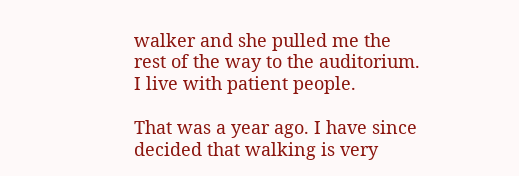walker and she pulled me the rest of the way to the auditorium. I live with patient people.

That was a year ago. I have since decided that walking is very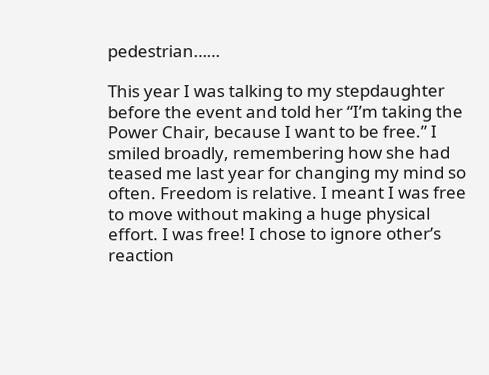pedestrian……

This year I was talking to my stepdaughter before the event and told her “I’m taking the Power Chair, because I want to be free.” I smiled broadly, remembering how she had teased me last year for changing my mind so often. Freedom is relative. I meant I was free to move without making a huge physical effort. I was free! I chose to ignore other’s reaction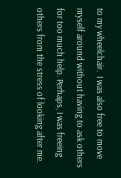to my wheelchair.  I was also free to move myself around without having to ask others for too much help. Perhaps, I was freeing others from the stress of looking after me.